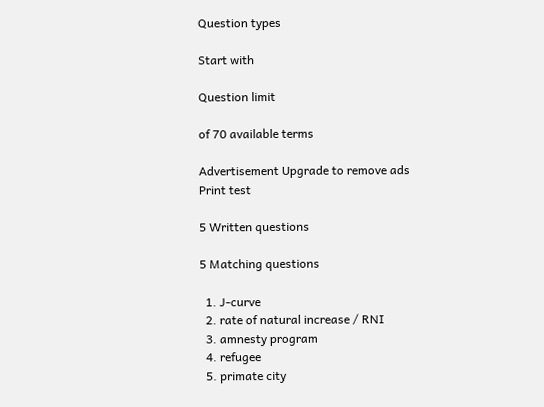Question types

Start with

Question limit

of 70 available terms

Advertisement Upgrade to remove ads
Print test

5 Written questions

5 Matching questions

  1. J-curve
  2. rate of natural increase / RNI
  3. amnesty program
  4. refugee
  5. primate city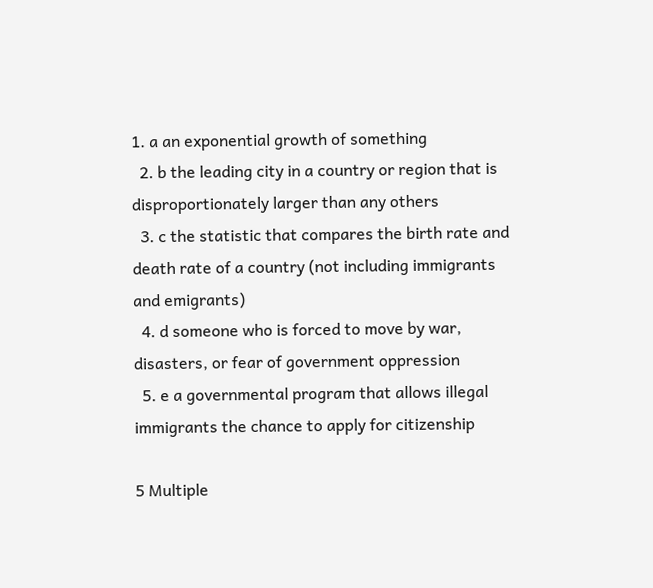1. a an exponential growth of something
  2. b the leading city in a country or region that is disproportionately larger than any others
  3. c the statistic that compares the birth rate and death rate of a country (not including immigrants and emigrants)
  4. d someone who is forced to move by war, disasters, or fear of government oppression
  5. e a governmental program that allows illegal immigrants the chance to apply for citizenship

5 Multiple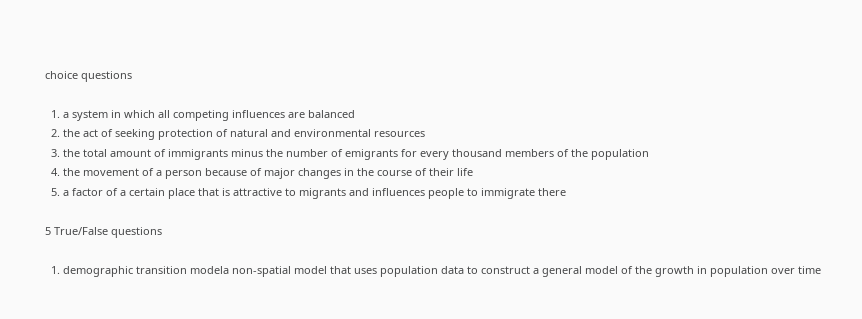choice questions

  1. a system in which all competing influences are balanced
  2. the act of seeking protection of natural and environmental resources
  3. the total amount of immigrants minus the number of emigrants for every thousand members of the population
  4. the movement of a person because of major changes in the course of their life
  5. a factor of a certain place that is attractive to migrants and influences people to immigrate there

5 True/False questions

  1. demographic transition modela non-spatial model that uses population data to construct a general model of the growth in population over time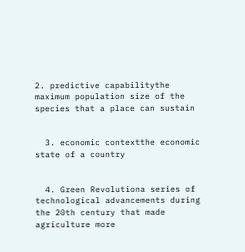2. predictive capabilitythe maximum population size of the species that a place can sustain


  3. economic contextthe economic state of a country


  4. Green Revolutiona series of technological advancements during the 20th century that made agriculture more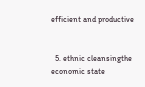efficient and productive


  5. ethnic cleansingthe economic state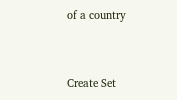of a country


Create Set